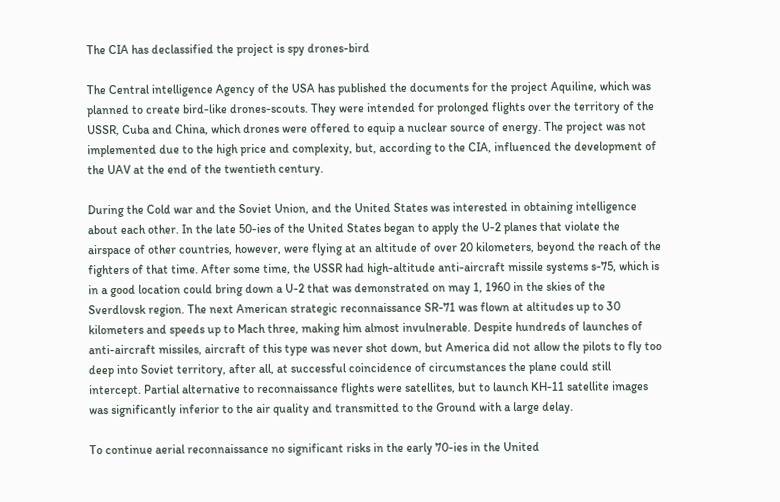The CIA has declassified the project is spy drones-bird

The Central intelligence Agency of the USA has published the documents for the project Aquiline, which was planned to create bird-like drones-scouts. They were intended for prolonged flights over the territory of the USSR, Cuba and China, which drones were offered to equip a nuclear source of energy. The project was not implemented due to the high price and complexity, but, according to the CIA, influenced the development of the UAV at the end of the twentieth century.

During the Cold war and the Soviet Union, and the United States was interested in obtaining intelligence about each other. In the late 50-ies of the United States began to apply the U-2 planes that violate the airspace of other countries, however, were flying at an altitude of over 20 kilometers, beyond the reach of the fighters of that time. After some time, the USSR had high-altitude anti-aircraft missile systems s-75, which is in a good location could bring down a U-2 that was demonstrated on may 1, 1960 in the skies of the Sverdlovsk region. The next American strategic reconnaissance SR-71 was flown at altitudes up to 30 kilometers and speeds up to Mach three, making him almost invulnerable. Despite hundreds of launches of anti-aircraft missiles, aircraft of this type was never shot down, but America did not allow the pilots to fly too deep into Soviet territory, after all, at successful coincidence of circumstances the plane could still intercept. Partial alternative to reconnaissance flights were satellites, but to launch KH-11 satellite images was significantly inferior to the air quality and transmitted to the Ground with a large delay.

To continue aerial reconnaissance no significant risks in the early 70-ies in the United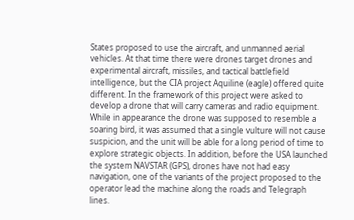States proposed to use the aircraft, and unmanned aerial vehicles. At that time there were drones target drones and experimental aircraft, missiles, and tactical battlefield intelligence, but the CIA project Aquiline (eagle) offered quite different. In the framework of this project were asked to develop a drone that will carry cameras and radio equipment. While in appearance the drone was supposed to resemble a soaring bird, it was assumed that a single vulture will not cause suspicion, and the unit will be able for a long period of time to explore strategic objects. In addition, before the USA launched the system NAVSTAR (GPS), drones have not had easy navigation, one of the variants of the project proposed to the operator lead the machine along the roads and Telegraph lines.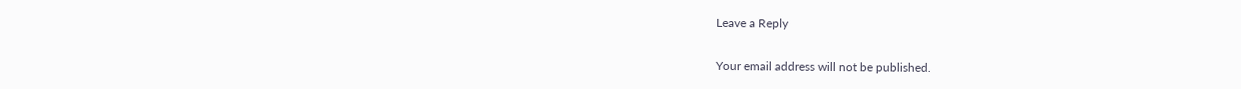Leave a Reply

Your email address will not be published.